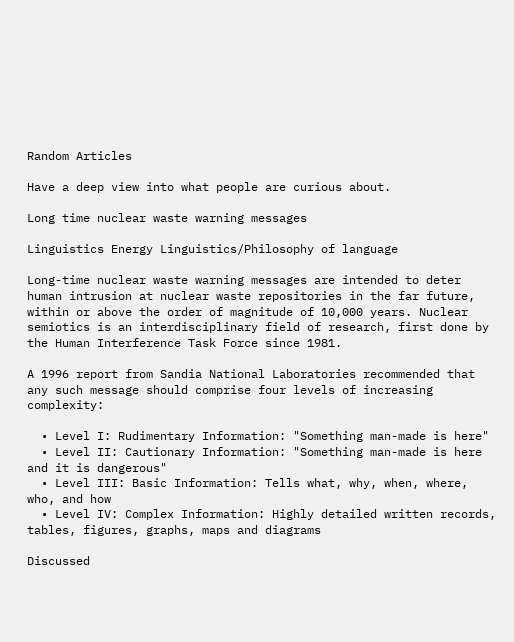Random Articles

Have a deep view into what people are curious about.

Long time nuclear waste warning messages

Linguistics Energy Linguistics/Philosophy of language

Long-time nuclear waste warning messages are intended to deter human intrusion at nuclear waste repositories in the far future, within or above the order of magnitude of 10,000 years. Nuclear semiotics is an interdisciplinary field of research, first done by the Human Interference Task Force since 1981.

A 1996 report from Sandia National Laboratories recommended that any such message should comprise four levels of increasing complexity:

  • Level I: Rudimentary Information: "Something man-made is here"
  • Level II: Cautionary Information: "Something man-made is here and it is dangerous"
  • Level III: Basic Information: Tells what, why, when, where, who, and how
  • Level IV: Complex Information: Highly detailed written records, tables, figures, graphs, maps and diagrams

Discussed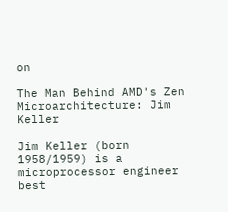on

The Man Behind AMD's Zen Microarchitecture: Jim Keller

Jim Keller (born 1958/1959) is a microprocessor engineer best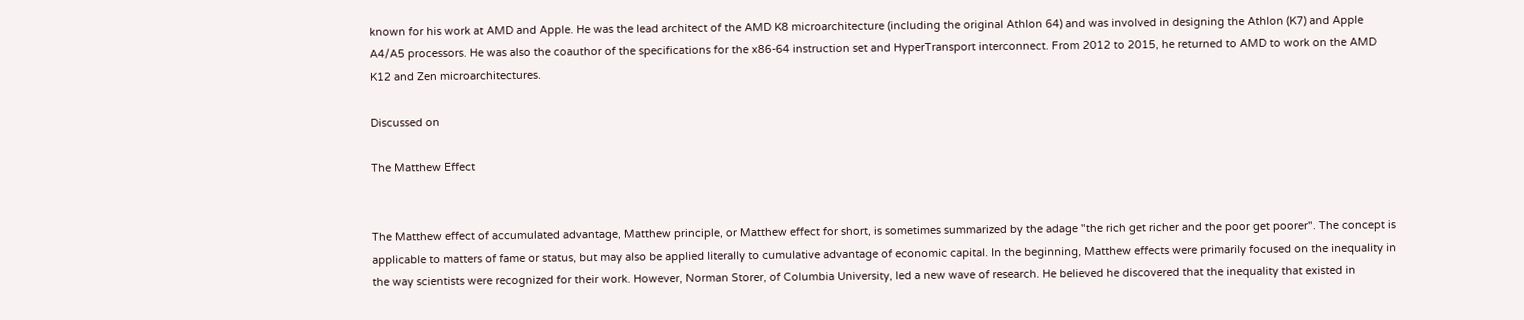known for his work at AMD and Apple. He was the lead architect of the AMD K8 microarchitecture (including the original Athlon 64) and was involved in designing the Athlon (K7) and Apple A4/A5 processors. He was also the coauthor of the specifications for the x86-64 instruction set and HyperTransport interconnect. From 2012 to 2015, he returned to AMD to work on the AMD K12 and Zen microarchitectures.

Discussed on

The Matthew Effect


The Matthew effect of accumulated advantage, Matthew principle, or Matthew effect for short, is sometimes summarized by the adage "the rich get richer and the poor get poorer". The concept is applicable to matters of fame or status, but may also be applied literally to cumulative advantage of economic capital. In the beginning, Matthew effects were primarily focused on the inequality in the way scientists were recognized for their work. However, Norman Storer, of Columbia University, led a new wave of research. He believed he discovered that the inequality that existed in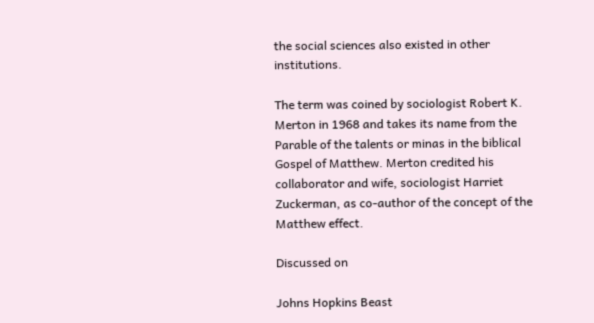the social sciences also existed in other institutions.

The term was coined by sociologist Robert K. Merton in 1968 and takes its name from the Parable of the talents or minas in the biblical Gospel of Matthew. Merton credited his collaborator and wife, sociologist Harriet Zuckerman, as co-author of the concept of the Matthew effect.

Discussed on

Johns Hopkins Beast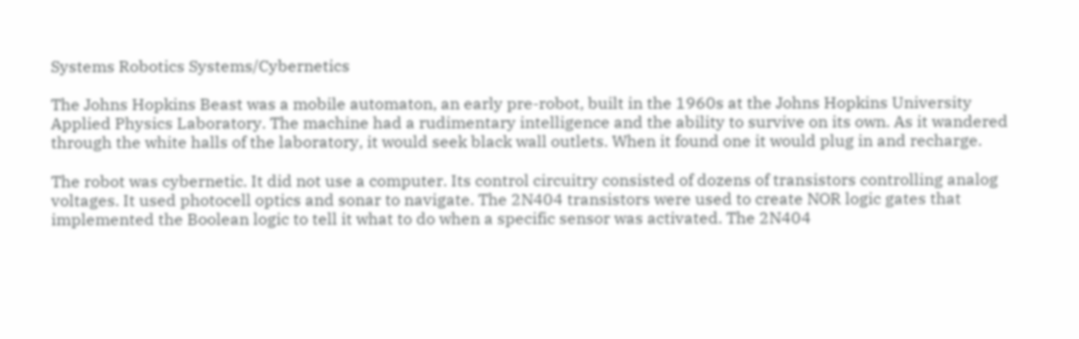Systems Robotics Systems/Cybernetics

The Johns Hopkins Beast was a mobile automaton, an early pre-robot, built in the 1960s at the Johns Hopkins University Applied Physics Laboratory. The machine had a rudimentary intelligence and the ability to survive on its own. As it wandered through the white halls of the laboratory, it would seek black wall outlets. When it found one it would plug in and recharge.

The robot was cybernetic. It did not use a computer. Its control circuitry consisted of dozens of transistors controlling analog voltages. It used photocell optics and sonar to navigate. The 2N404 transistors were used to create NOR logic gates that implemented the Boolean logic to tell it what to do when a specific sensor was activated. The 2N404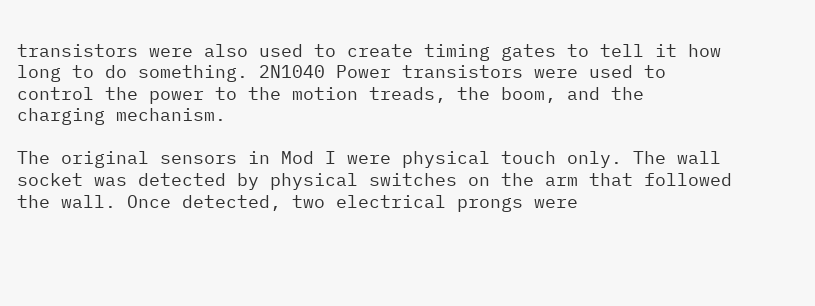transistors were also used to create timing gates to tell it how long to do something. 2N1040 Power transistors were used to control the power to the motion treads, the boom, and the charging mechanism.

The original sensors in Mod I were physical touch only. The wall socket was detected by physical switches on the arm that followed the wall. Once detected, two electrical prongs were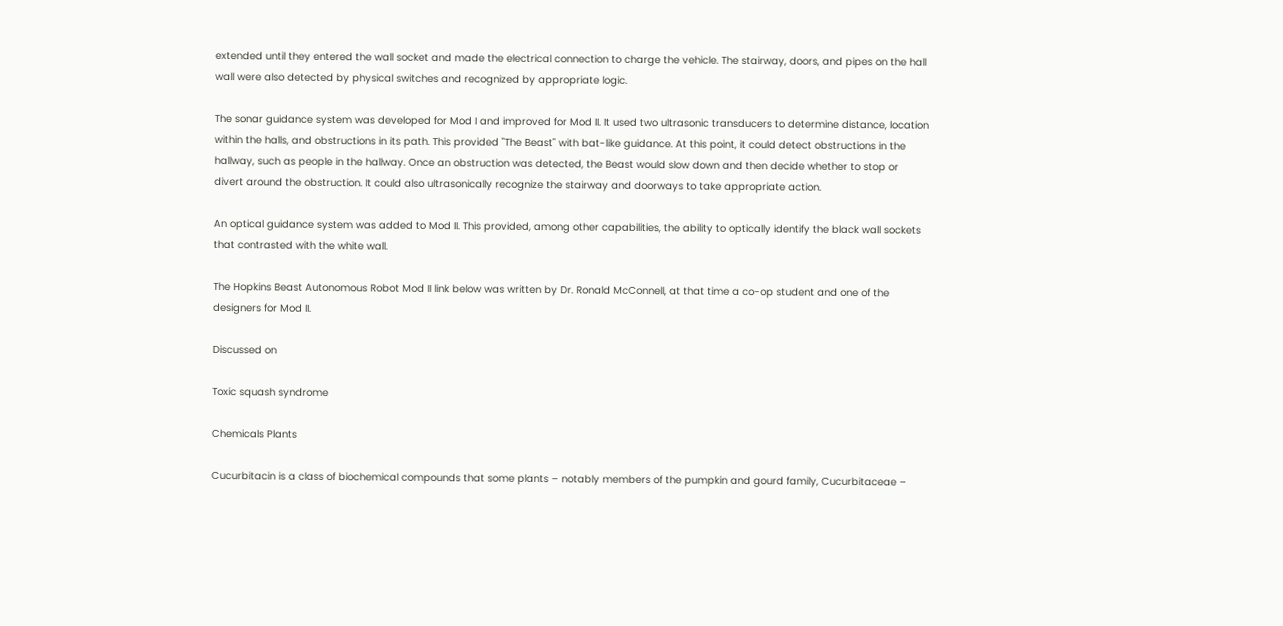extended until they entered the wall socket and made the electrical connection to charge the vehicle. The stairway, doors, and pipes on the hall wall were also detected by physical switches and recognized by appropriate logic.

The sonar guidance system was developed for Mod I and improved for Mod II. It used two ultrasonic transducers to determine distance, location within the halls, and obstructions in its path. This provided "The Beast" with bat-like guidance. At this point, it could detect obstructions in the hallway, such as people in the hallway. Once an obstruction was detected, the Beast would slow down and then decide whether to stop or divert around the obstruction. It could also ultrasonically recognize the stairway and doorways to take appropriate action.

An optical guidance system was added to Mod II. This provided, among other capabilities, the ability to optically identify the black wall sockets that contrasted with the white wall.

The Hopkins Beast Autonomous Robot Mod II link below was written by Dr. Ronald McConnell, at that time a co-op student and one of the designers for Mod II.

Discussed on

Toxic squash syndrome

Chemicals Plants

Cucurbitacin is a class of biochemical compounds that some plants – notably members of the pumpkin and gourd family, Cucurbitaceae –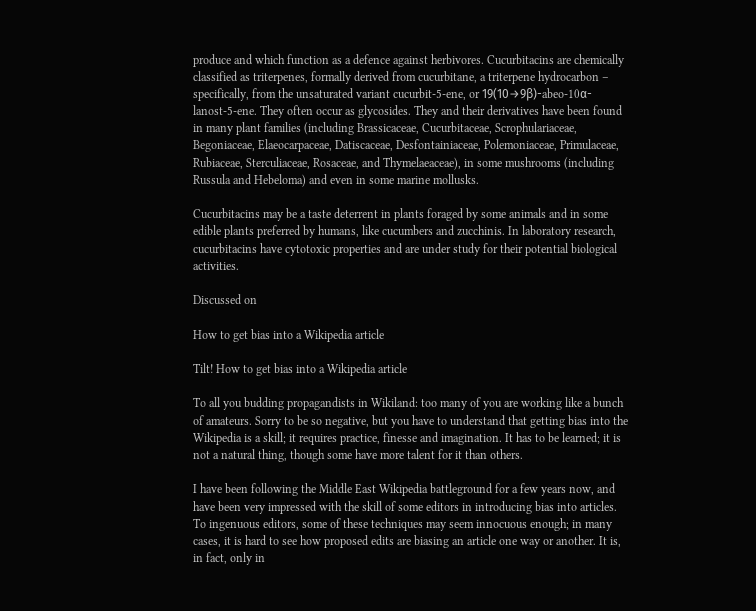produce and which function as a defence against herbivores. Cucurbitacins are chemically classified as triterpenes, formally derived from cucurbitane, a triterpene hydrocarbon – specifically, from the unsaturated variant cucurbit-5-ene, or 19(10→9β)-abeo-10α-lanost-5-ene. They often occur as glycosides. They and their derivatives have been found in many plant families (including Brassicaceae, Cucurbitaceae, Scrophulariaceae, Begoniaceae, Elaeocarpaceae, Datiscaceae, Desfontainiaceae, Polemoniaceae, Primulaceae, Rubiaceae, Sterculiaceae, Rosaceae, and Thymelaeaceae), in some mushrooms (including Russula and Hebeloma) and even in some marine mollusks.

Cucurbitacins may be a taste deterrent in plants foraged by some animals and in some edible plants preferred by humans, like cucumbers and zucchinis. In laboratory research, cucurbitacins have cytotoxic properties and are under study for their potential biological activities.

Discussed on

How to get bias into a Wikipedia article

Tilt! How to get bias into a Wikipedia article

To all you budding propagandists in Wikiland: too many of you are working like a bunch of amateurs. Sorry to be so negative, but you have to understand that getting bias into the Wikipedia is a skill; it requires practice, finesse and imagination. It has to be learned; it is not a natural thing, though some have more talent for it than others.

I have been following the Middle East Wikipedia battleground for a few years now, and have been very impressed with the skill of some editors in introducing bias into articles. To ingenuous editors, some of these techniques may seem innocuous enough; in many cases, it is hard to see how proposed edits are biasing an article one way or another. It is, in fact, only in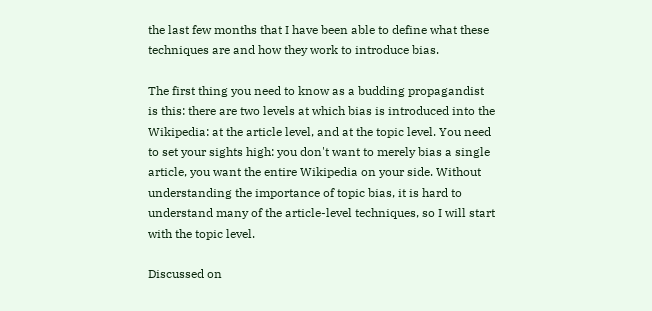the last few months that I have been able to define what these techniques are and how they work to introduce bias.

The first thing you need to know as a budding propagandist is this: there are two levels at which bias is introduced into the Wikipedia: at the article level, and at the topic level. You need to set your sights high: you don't want to merely bias a single article, you want the entire Wikipedia on your side. Without understanding the importance of topic bias, it is hard to understand many of the article-level techniques, so I will start with the topic level.

Discussed on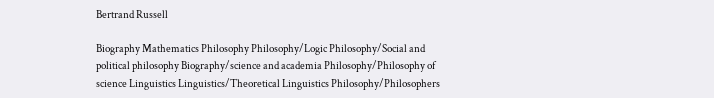Bertrand Russell

Biography Mathematics Philosophy Philosophy/Logic Philosophy/Social and political philosophy Biography/science and academia Philosophy/Philosophy of science Linguistics Linguistics/Theoretical Linguistics Philosophy/Philosophers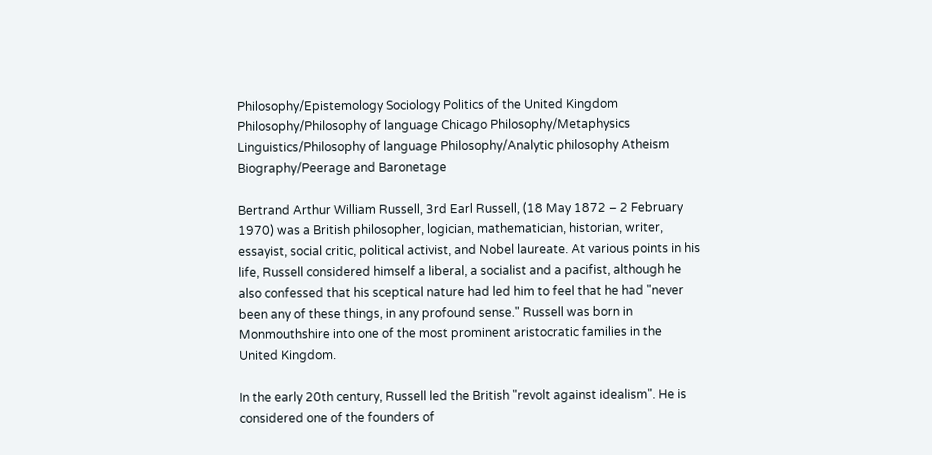Philosophy/Epistemology Sociology Politics of the United Kingdom Philosophy/Philosophy of language Chicago Philosophy/Metaphysics Linguistics/Philosophy of language Philosophy/Analytic philosophy Atheism Biography/Peerage and Baronetage

Bertrand Arthur William Russell, 3rd Earl Russell, (18 May 1872 – 2 February 1970) was a British philosopher, logician, mathematician, historian, writer, essayist, social critic, political activist, and Nobel laureate. At various points in his life, Russell considered himself a liberal, a socialist and a pacifist, although he also confessed that his sceptical nature had led him to feel that he had "never been any of these things, in any profound sense." Russell was born in Monmouthshire into one of the most prominent aristocratic families in the United Kingdom.

In the early 20th century, Russell led the British "revolt against idealism". He is considered one of the founders of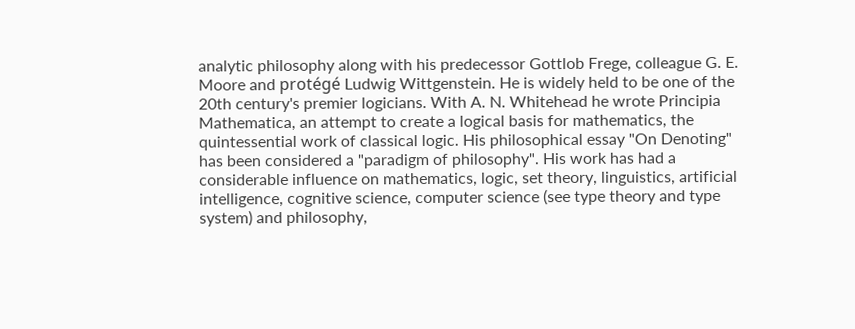analytic philosophy along with his predecessor Gottlob Frege, colleague G. E. Moore and protégé Ludwig Wittgenstein. He is widely held to be one of the 20th century's premier logicians. With A. N. Whitehead he wrote Principia Mathematica, an attempt to create a logical basis for mathematics, the quintessential work of classical logic. His philosophical essay "On Denoting" has been considered a "paradigm of philosophy". His work has had a considerable influence on mathematics, logic, set theory, linguistics, artificial intelligence, cognitive science, computer science (see type theory and type system) and philosophy,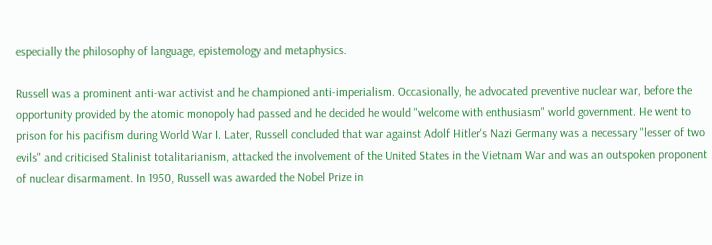especially the philosophy of language, epistemology and metaphysics.

Russell was a prominent anti-war activist and he championed anti-imperialism. Occasionally, he advocated preventive nuclear war, before the opportunity provided by the atomic monopoly had passed and he decided he would "welcome with enthusiasm" world government. He went to prison for his pacifism during World War I. Later, Russell concluded that war against Adolf Hitler's Nazi Germany was a necessary "lesser of two evils" and criticised Stalinist totalitarianism, attacked the involvement of the United States in the Vietnam War and was an outspoken proponent of nuclear disarmament. In 1950, Russell was awarded the Nobel Prize in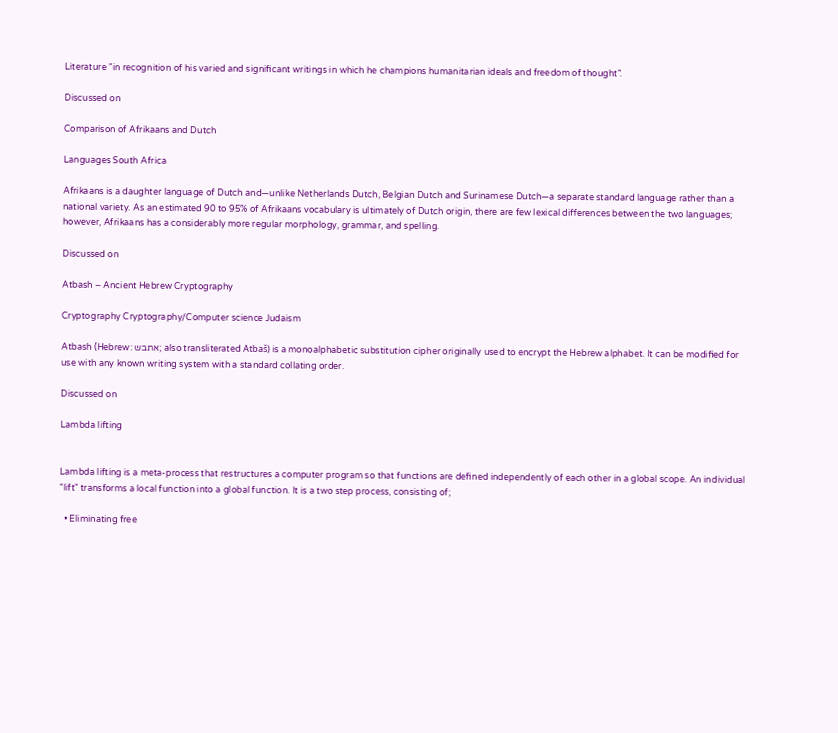Literature "in recognition of his varied and significant writings in which he champions humanitarian ideals and freedom of thought".

Discussed on

Comparison of Afrikaans and Dutch

Languages South Africa

Afrikaans is a daughter language of Dutch and—unlike Netherlands Dutch, Belgian Dutch and Surinamese Dutch—a separate standard language rather than a national variety. As an estimated 90 to 95% of Afrikaans vocabulary is ultimately of Dutch origin, there are few lexical differences between the two languages; however, Afrikaans has a considerably more regular morphology, grammar, and spelling.

Discussed on

Atbash – Ancient Hebrew Cryptography

Cryptography Cryptography/Computer science Judaism

Atbash (Hebrew: אתבש; also transliterated Atbaš) is a monoalphabetic substitution cipher originally used to encrypt the Hebrew alphabet. It can be modified for use with any known writing system with a standard collating order.

Discussed on

Lambda lifting


Lambda lifting is a meta-process that restructures a computer program so that functions are defined independently of each other in a global scope. An individual "lift" transforms a local function into a global function. It is a two step process, consisting of;

  • Eliminating free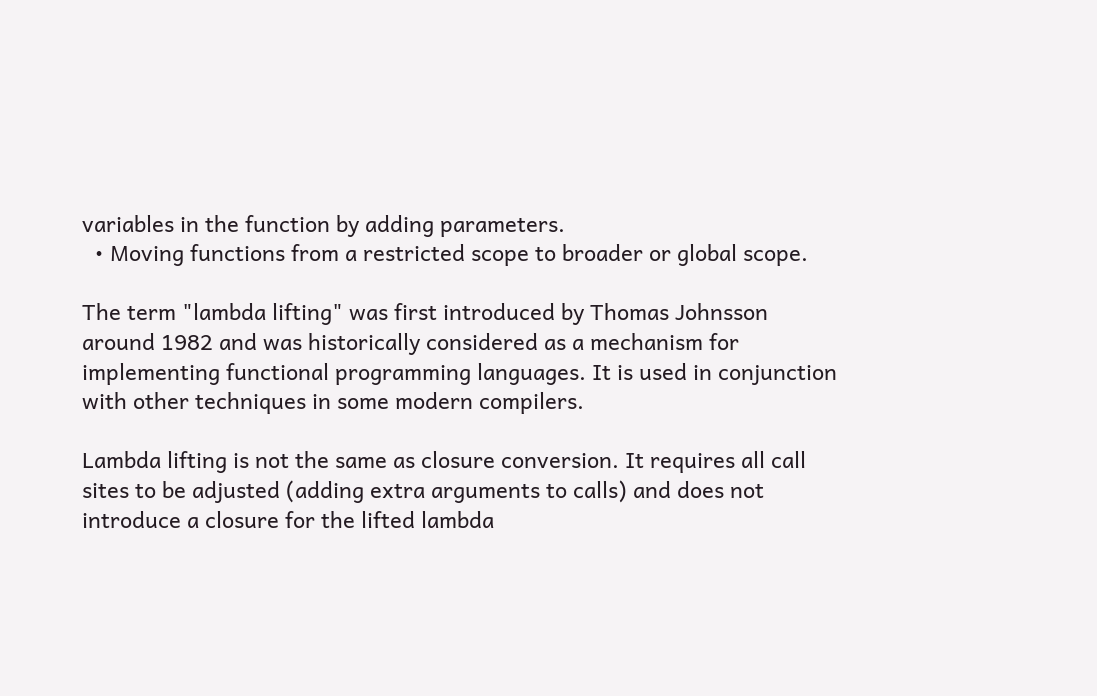variables in the function by adding parameters.
  • Moving functions from a restricted scope to broader or global scope.

The term "lambda lifting" was first introduced by Thomas Johnsson around 1982 and was historically considered as a mechanism for implementing functional programming languages. It is used in conjunction with other techniques in some modern compilers.

Lambda lifting is not the same as closure conversion. It requires all call sites to be adjusted (adding extra arguments to calls) and does not introduce a closure for the lifted lambda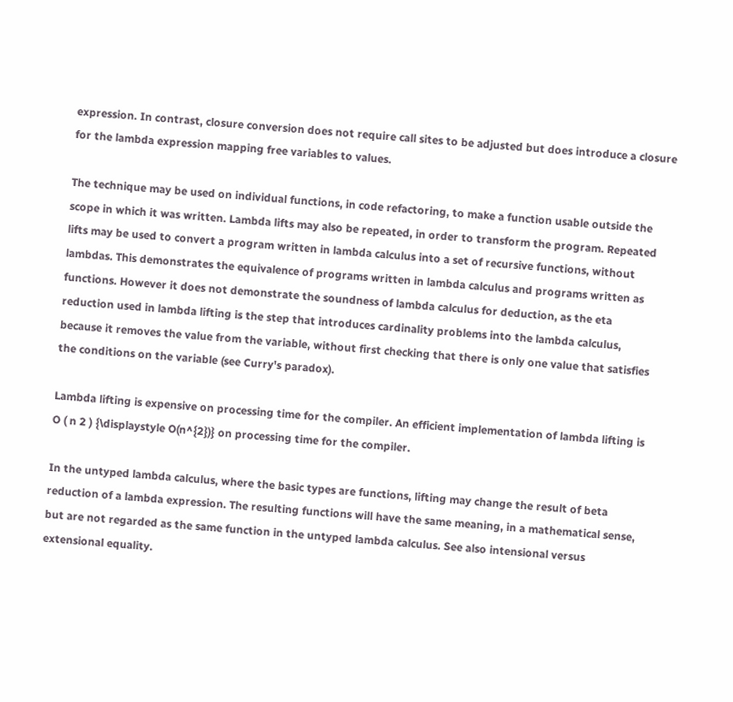expression. In contrast, closure conversion does not require call sites to be adjusted but does introduce a closure for the lambda expression mapping free variables to values.

The technique may be used on individual functions, in code refactoring, to make a function usable outside the scope in which it was written. Lambda lifts may also be repeated, in order to transform the program. Repeated lifts may be used to convert a program written in lambda calculus into a set of recursive functions, without lambdas. This demonstrates the equivalence of programs written in lambda calculus and programs written as functions. However it does not demonstrate the soundness of lambda calculus for deduction, as the eta reduction used in lambda lifting is the step that introduces cardinality problems into the lambda calculus, because it removes the value from the variable, without first checking that there is only one value that satisfies the conditions on the variable (see Curry's paradox).

Lambda lifting is expensive on processing time for the compiler. An efficient implementation of lambda lifting is O ( n 2 ) {\displaystyle O(n^{2})} on processing time for the compiler.

In the untyped lambda calculus, where the basic types are functions, lifting may change the result of beta reduction of a lambda expression. The resulting functions will have the same meaning, in a mathematical sense, but are not regarded as the same function in the untyped lambda calculus. See also intensional versus extensional equality.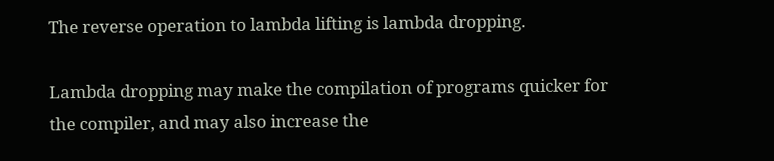The reverse operation to lambda lifting is lambda dropping.

Lambda dropping may make the compilation of programs quicker for the compiler, and may also increase the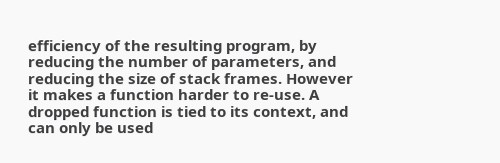efficiency of the resulting program, by reducing the number of parameters, and reducing the size of stack frames. However it makes a function harder to re-use. A dropped function is tied to its context, and can only be used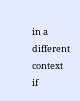in a different context if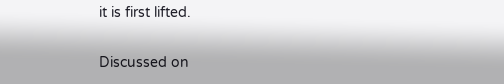it is first lifted.

Discussed on